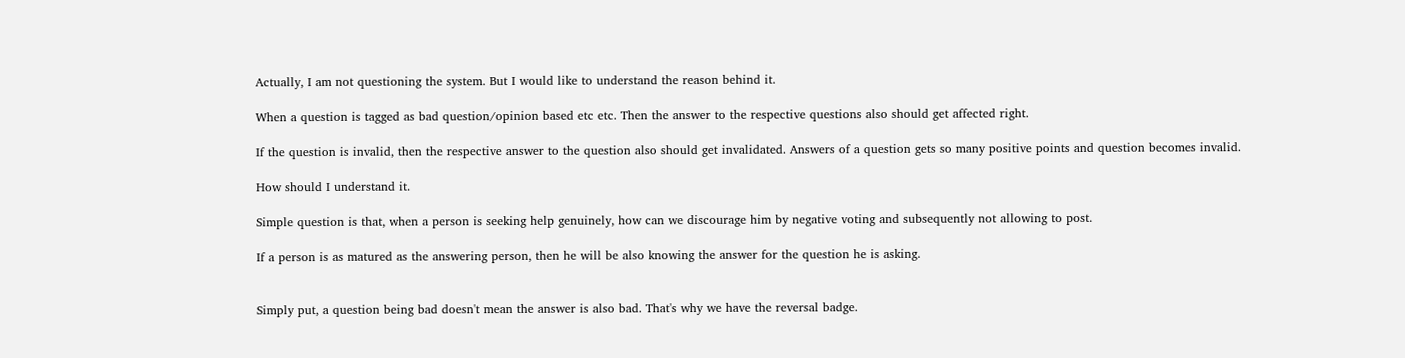Actually, I am not questioning the system. But I would like to understand the reason behind it.

When a question is tagged as bad question/opinion based etc etc. Then the answer to the respective questions also should get affected right.

If the question is invalid, then the respective answer to the question also should get invalidated. Answers of a question gets so many positive points and question becomes invalid.

How should I understand it.

Simple question is that, when a person is seeking help genuinely, how can we discourage him by negative voting and subsequently not allowing to post.

If a person is as matured as the answering person, then he will be also knowing the answer for the question he is asking.


Simply put, a question being bad doesn't mean the answer is also bad. That's why we have the reversal badge.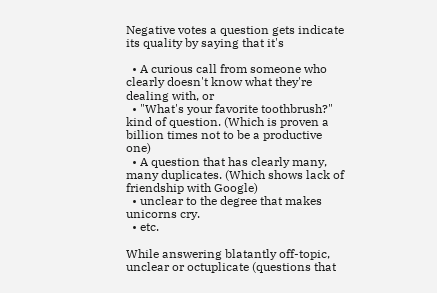Negative votes a question gets indicate its quality by saying that it's

  • A curious call from someone who clearly doesn't know what they're dealing with, or
  • "What's your favorite toothbrush?" kind of question. (Which is proven a billion times not to be a productive one)
  • A question that has clearly many, many duplicates. (Which shows lack of friendship with Google)
  • unclear to the degree that makes unicorns cry.
  • etc.

While answering blatantly off-topic, unclear or octuplicate (questions that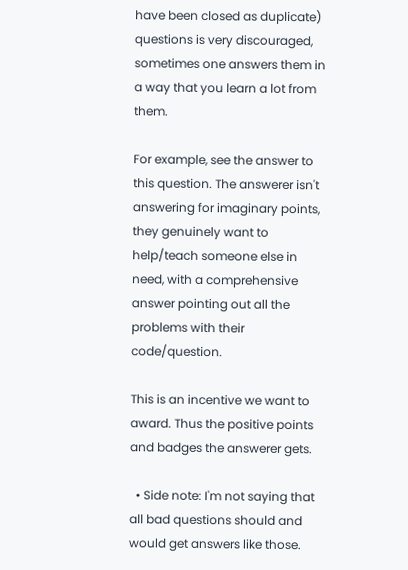have been closed as duplicate) questions is very discouraged, sometimes one answers them in a way that you learn a lot from them.

For example, see the answer to this question. The answerer isn't answering for imaginary points, they genuinely want to help/teach someone else in need, with a comprehensive answer pointing out all the problems with their code/question.

This is an incentive we want to award. Thus the positive points and badges the answerer gets.

  • Side note: I'm not saying that all bad questions should and would get answers like those.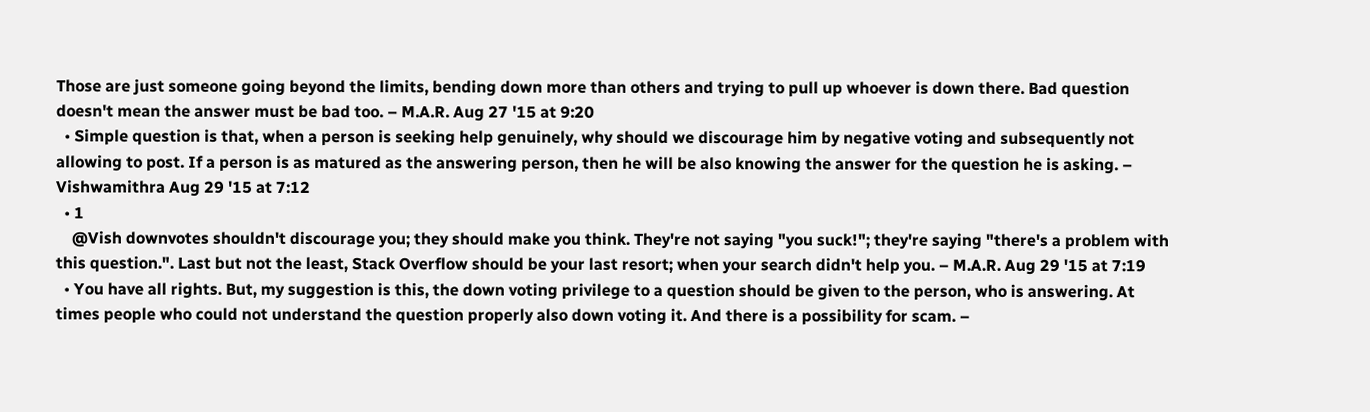Those are just someone going beyond the limits, bending down more than others and trying to pull up whoever is down there. Bad question doesn't mean the answer must be bad too. – M.A.R. Aug 27 '15 at 9:20
  • Simple question is that, when a person is seeking help genuinely, why should we discourage him by negative voting and subsequently not allowing to post. If a person is as matured as the answering person, then he will be also knowing the answer for the question he is asking. – Vishwamithra Aug 29 '15 at 7:12
  • 1
    @Vish downvotes shouldn't discourage you; they should make you think. They're not saying "you suck!"; they're saying "there's a problem with this question.". Last but not the least, Stack Overflow should be your last resort; when your search didn't help you. – M.A.R. Aug 29 '15 at 7:19
  • You have all rights. But, my suggestion is this, the down voting privilege to a question should be given to the person, who is answering. At times people who could not understand the question properly also down voting it. And there is a possibility for scam. –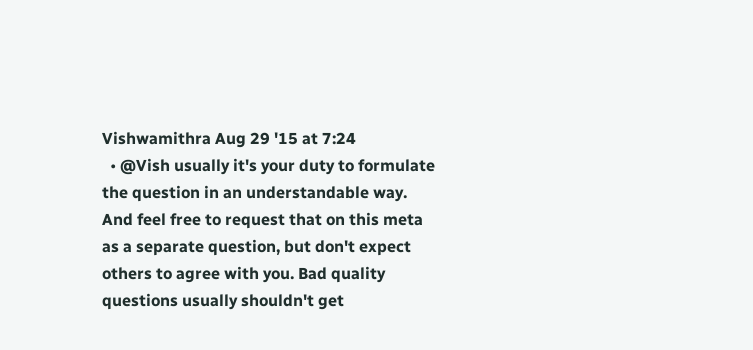Vishwamithra Aug 29 '15 at 7:24
  • @Vish usually it's your duty to formulate the question in an understandable way. And feel free to request that on this meta as a separate question, but don't expect others to agree with you. Bad quality questions usually shouldn't get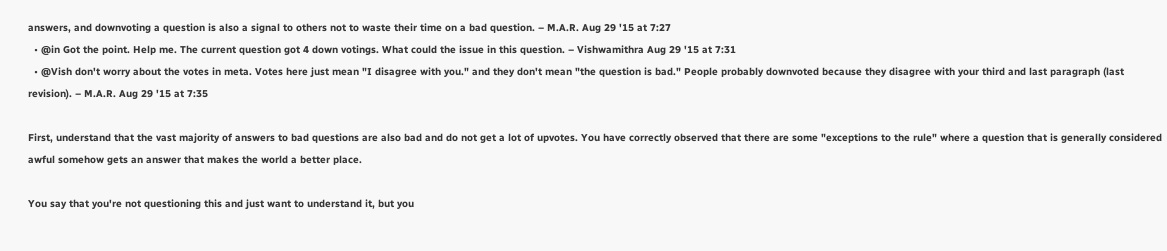answers, and downvoting a question is also a signal to others not to waste their time on a bad question. – M.A.R. Aug 29 '15 at 7:27
  • @in Got the point. Help me. The current question got 4 down votings. What could the issue in this question. – Vishwamithra Aug 29 '15 at 7:31
  • @Vish don't worry about the votes in meta. Votes here just mean "I disagree with you." and they don't mean "the question is bad." People probably downvoted because they disagree with your third and last paragraph (last revision). – M.A.R. Aug 29 '15 at 7:35

First, understand that the vast majority of answers to bad questions are also bad and do not get a lot of upvotes. You have correctly observed that there are some "exceptions to the rule" where a question that is generally considered awful somehow gets an answer that makes the world a better place.

You say that you're not questioning this and just want to understand it, but you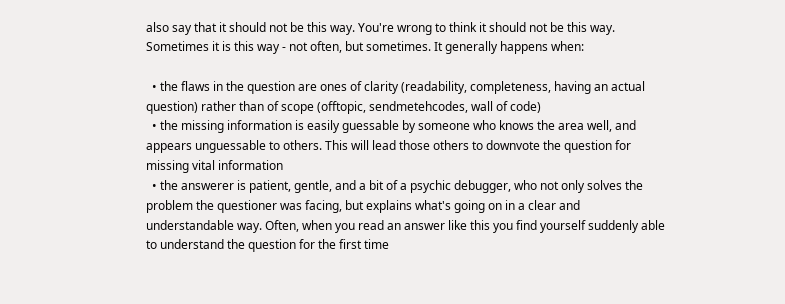also say that it should not be this way. You're wrong to think it should not be this way. Sometimes it is this way - not often, but sometimes. It generally happens when:

  • the flaws in the question are ones of clarity (readability, completeness, having an actual question) rather than of scope (offtopic, sendmetehcodes, wall of code)
  • the missing information is easily guessable by someone who knows the area well, and appears unguessable to others. This will lead those others to downvote the question for missing vital information
  • the answerer is patient, gentle, and a bit of a psychic debugger, who not only solves the problem the questioner was facing, but explains what's going on in a clear and understandable way. Often, when you read an answer like this you find yourself suddenly able to understand the question for the first time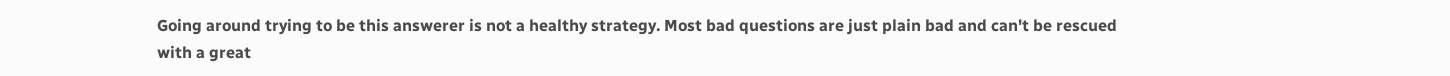Going around trying to be this answerer is not a healthy strategy. Most bad questions are just plain bad and can't be rescued with a great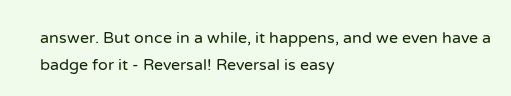answer. But once in a while, it happens, and we even have a badge for it - Reversal! Reversal is easy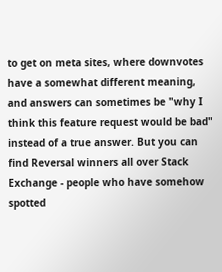to get on meta sites, where downvotes have a somewhat different meaning, and answers can sometimes be "why I think this feature request would be bad" instead of a true answer. But you can find Reversal winners all over Stack Exchange - people who have somehow spotted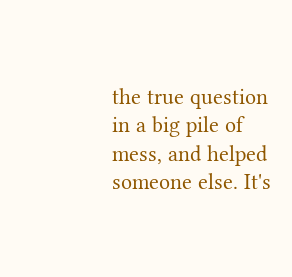the true question in a big pile of mess, and helped someone else. It's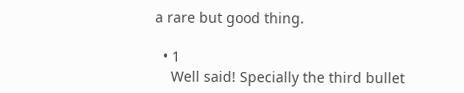a rare but good thing.

  • 1
    Well said! Specially the third bullet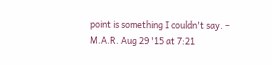point is something I couldn't say. – M.A.R. Aug 29 '15 at 7:21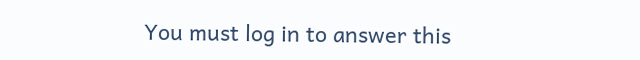You must log in to answer this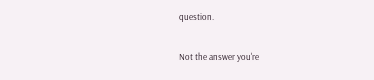question.

Not the answer you're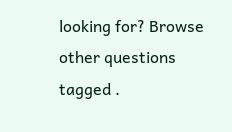looking for? Browse other questions tagged .